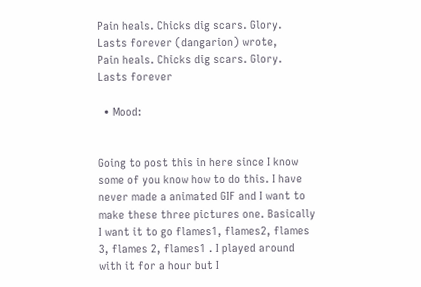Pain heals. Chicks dig scars. Glory. Lasts forever (dangarion) wrote,
Pain heals. Chicks dig scars. Glory. Lasts forever

  • Mood:


Going to post this in here since I know some of you know how to do this. I have never made a animated GIF and I want to make these three pictures one. Basically I want it to go flames1, flames2, flames 3, flames 2, flames1 . I played around with it for a hour but I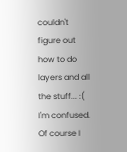couldn't figure out how to do layers and all the stuff... :( I'm confused. Of course I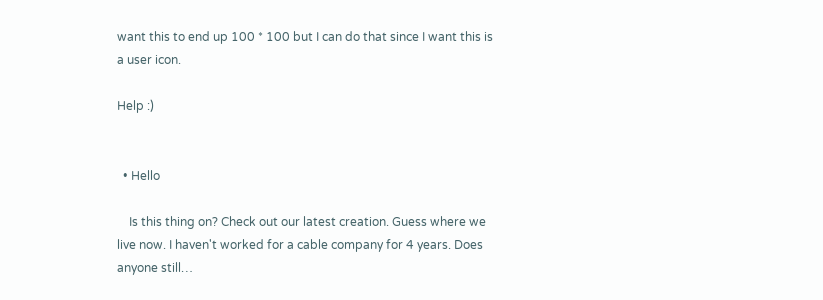want this to end up 100 * 100 but I can do that since I want this is a user icon.

Help :)


  • Hello

    Is this thing on? Check out our latest creation. Guess where we live now. I haven't worked for a cable company for 4 years. Does anyone still…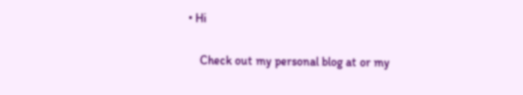• Hi

    Check out my personal blog at or my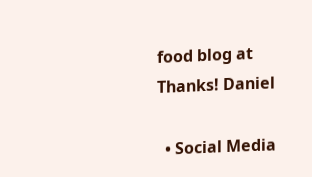food blog at Thanks! Daniel

  • Social Media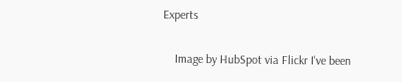Experts

    Image by HubSpot via Flickr I've been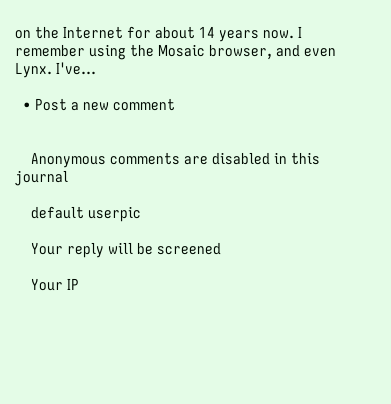on the Internet for about 14 years now. I remember using the Mosaic browser, and even Lynx. I've…

  • Post a new comment


    Anonymous comments are disabled in this journal

    default userpic

    Your reply will be screened

    Your IP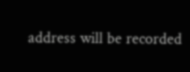address will be recorded